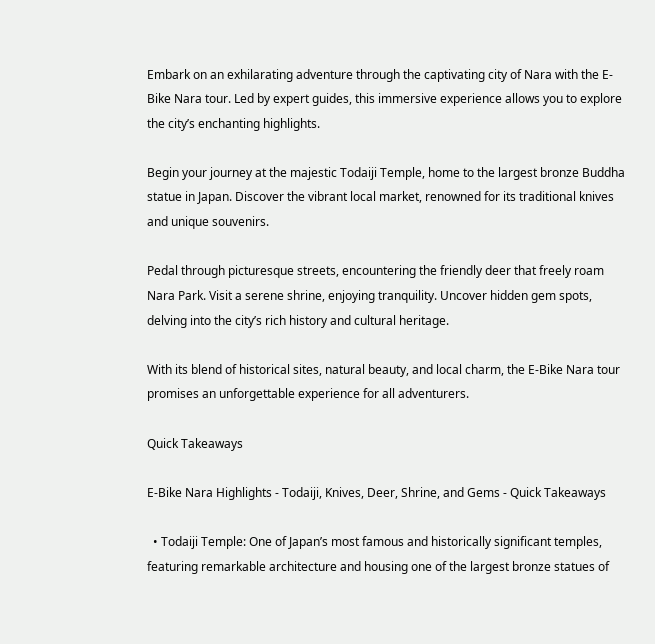Embark on an exhilarating adventure through the captivating city of Nara with the E-Bike Nara tour. Led by expert guides, this immersive experience allows you to explore the city’s enchanting highlights.

Begin your journey at the majestic Todaiji Temple, home to the largest bronze Buddha statue in Japan. Discover the vibrant local market, renowned for its traditional knives and unique souvenirs.

Pedal through picturesque streets, encountering the friendly deer that freely roam Nara Park. Visit a serene shrine, enjoying tranquility. Uncover hidden gem spots, delving into the city’s rich history and cultural heritage.

With its blend of historical sites, natural beauty, and local charm, the E-Bike Nara tour promises an unforgettable experience for all adventurers.

Quick Takeaways

E-Bike Nara Highlights - Todaiji, Knives, Deer, Shrine, and Gems - Quick Takeaways

  • Todaiji Temple: One of Japan’s most famous and historically significant temples, featuring remarkable architecture and housing one of the largest bronze statues of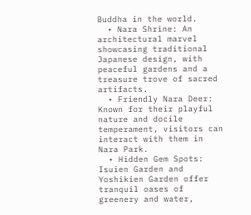Buddha in the world.
  • Nara Shrine: An architectural marvel showcasing traditional Japanese design, with peaceful gardens and a treasure trove of sacred artifacts.
  • Friendly Nara Deer: Known for their playful nature and docile temperament, visitors can interact with them in Nara Park.
  • Hidden Gem Spots: Isuien Garden and Yoshikien Garden offer tranquil oases of greenery and water,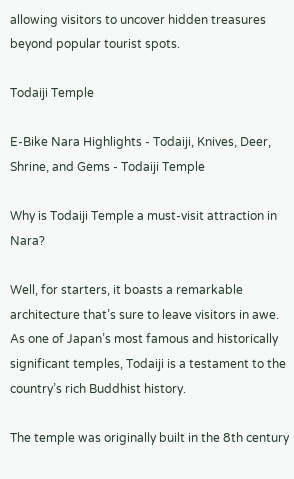allowing visitors to uncover hidden treasures beyond popular tourist spots.

Todaiji Temple

E-Bike Nara Highlights - Todaiji, Knives, Deer, Shrine, and Gems - Todaiji Temple

Why is Todaiji Temple a must-visit attraction in Nara?

Well, for starters, it boasts a remarkable architecture that’s sure to leave visitors in awe. As one of Japan’s most famous and historically significant temples, Todaiji is a testament to the country’s rich Buddhist history.

The temple was originally built in the 8th century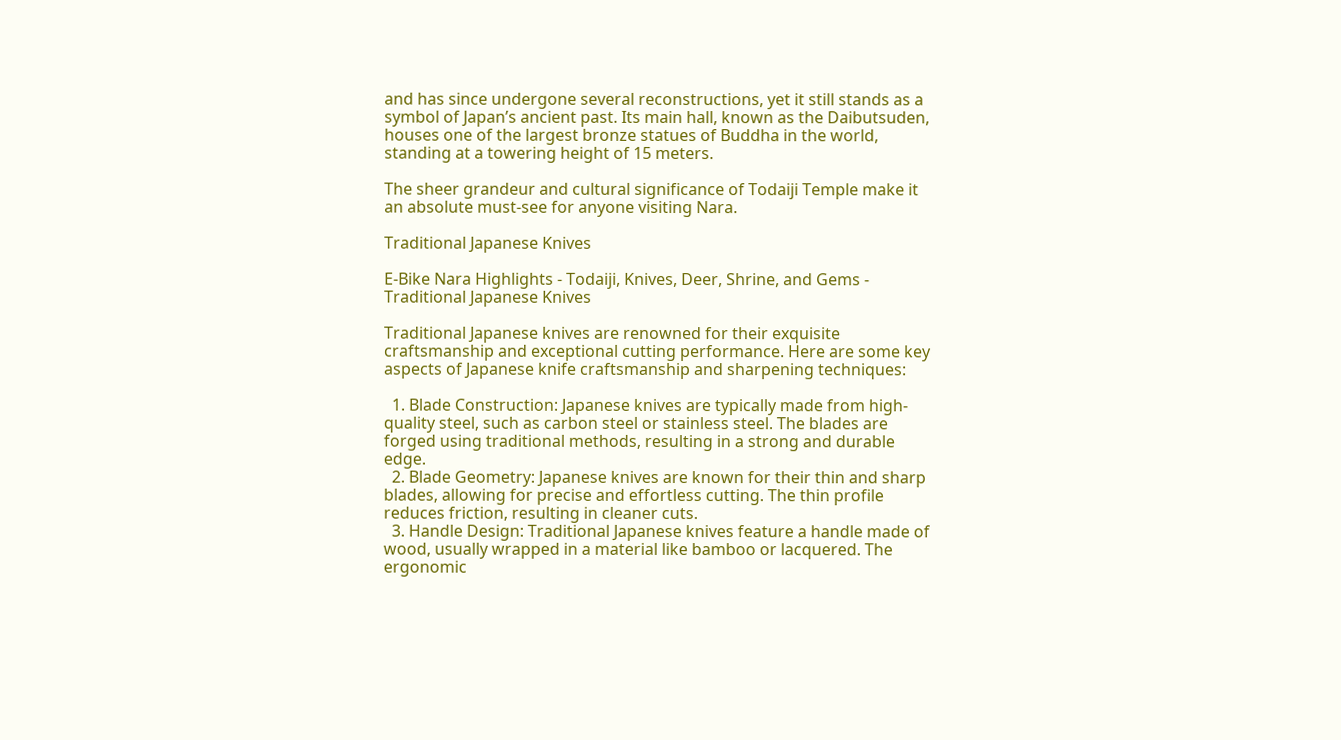and has since undergone several reconstructions, yet it still stands as a symbol of Japan’s ancient past. Its main hall, known as the Daibutsuden, houses one of the largest bronze statues of Buddha in the world, standing at a towering height of 15 meters.

The sheer grandeur and cultural significance of Todaiji Temple make it an absolute must-see for anyone visiting Nara.

Traditional Japanese Knives

E-Bike Nara Highlights - Todaiji, Knives, Deer, Shrine, and Gems - Traditional Japanese Knives

Traditional Japanese knives are renowned for their exquisite craftsmanship and exceptional cutting performance. Here are some key aspects of Japanese knife craftsmanship and sharpening techniques:

  1. Blade Construction: Japanese knives are typically made from high-quality steel, such as carbon steel or stainless steel. The blades are forged using traditional methods, resulting in a strong and durable edge.
  2. Blade Geometry: Japanese knives are known for their thin and sharp blades, allowing for precise and effortless cutting. The thin profile reduces friction, resulting in cleaner cuts.
  3. Handle Design: Traditional Japanese knives feature a handle made of wood, usually wrapped in a material like bamboo or lacquered. The ergonomic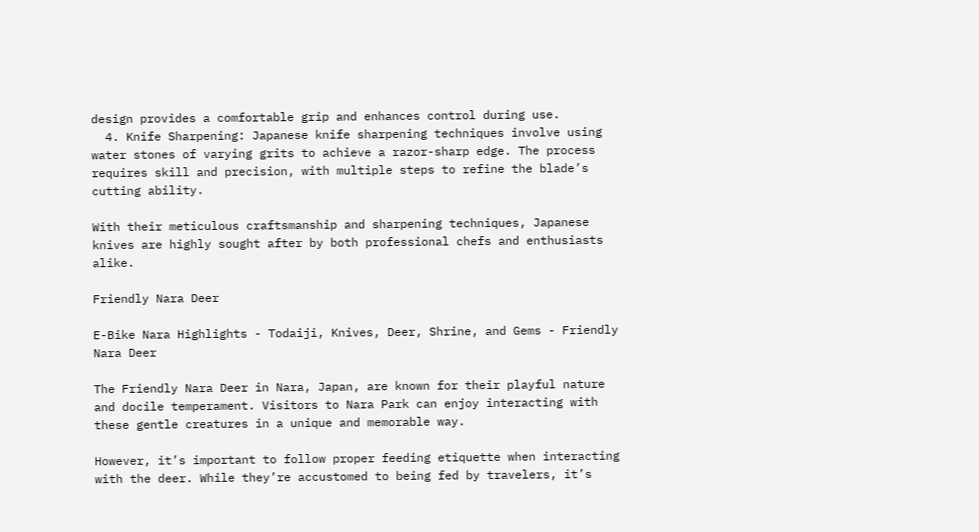design provides a comfortable grip and enhances control during use.
  4. Knife Sharpening: Japanese knife sharpening techniques involve using water stones of varying grits to achieve a razor-sharp edge. The process requires skill and precision, with multiple steps to refine the blade’s cutting ability.

With their meticulous craftsmanship and sharpening techniques, Japanese knives are highly sought after by both professional chefs and enthusiasts alike.

Friendly Nara Deer

E-Bike Nara Highlights - Todaiji, Knives, Deer, Shrine, and Gems - Friendly Nara Deer

The Friendly Nara Deer in Nara, Japan, are known for their playful nature and docile temperament. Visitors to Nara Park can enjoy interacting with these gentle creatures in a unique and memorable way.

However, it’s important to follow proper feeding etiquette when interacting with the deer. While they’re accustomed to being fed by travelers, it’s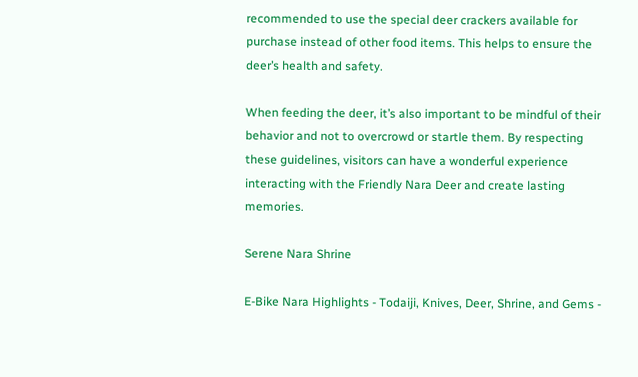recommended to use the special deer crackers available for purchase instead of other food items. This helps to ensure the deer’s health and safety.

When feeding the deer, it’s also important to be mindful of their behavior and not to overcrowd or startle them. By respecting these guidelines, visitors can have a wonderful experience interacting with the Friendly Nara Deer and create lasting memories.

Serene Nara Shrine

E-Bike Nara Highlights - Todaiji, Knives, Deer, Shrine, and Gems -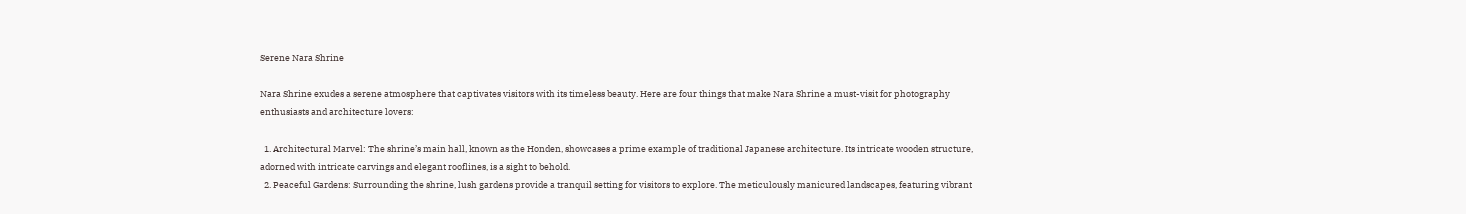Serene Nara Shrine

Nara Shrine exudes a serene atmosphere that captivates visitors with its timeless beauty. Here are four things that make Nara Shrine a must-visit for photography enthusiasts and architecture lovers:

  1. Architectural Marvel: The shrine’s main hall, known as the Honden, showcases a prime example of traditional Japanese architecture. Its intricate wooden structure, adorned with intricate carvings and elegant rooflines, is a sight to behold.
  2. Peaceful Gardens: Surrounding the shrine, lush gardens provide a tranquil setting for visitors to explore. The meticulously manicured landscapes, featuring vibrant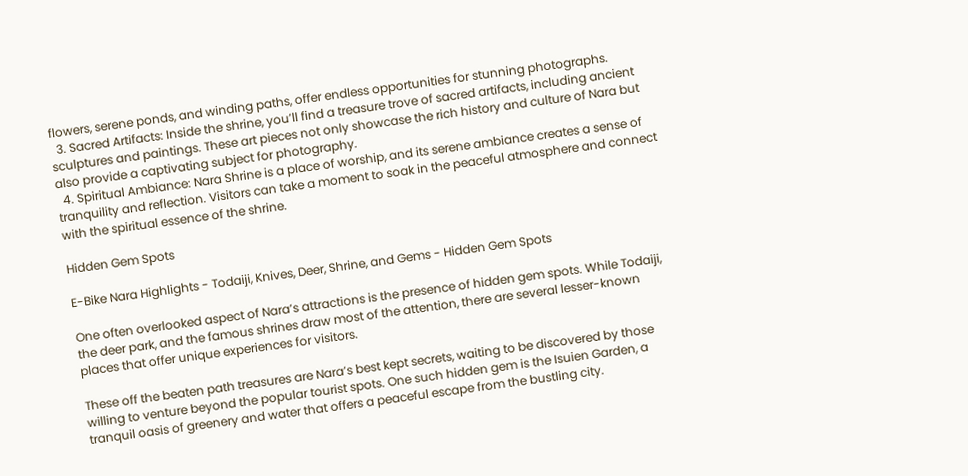flowers, serene ponds, and winding paths, offer endless opportunities for stunning photographs.
  3. Sacred Artifacts: Inside the shrine, you’ll find a treasure trove of sacred artifacts, including ancient sculptures and paintings. These art pieces not only showcase the rich history and culture of Nara but also provide a captivating subject for photography.
  4. Spiritual Ambiance: Nara Shrine is a place of worship, and its serene ambiance creates a sense of tranquility and reflection. Visitors can take a moment to soak in the peaceful atmosphere and connect with the spiritual essence of the shrine.

Hidden Gem Spots

E-Bike Nara Highlights - Todaiji, Knives, Deer, Shrine, and Gems - Hidden Gem Spots

One often overlooked aspect of Nara’s attractions is the presence of hidden gem spots. While Todaiji, the deer park, and the famous shrines draw most of the attention, there are several lesser-known places that offer unique experiences for visitors.

These off the beaten path treasures are Nara’s best kept secrets, waiting to be discovered by those willing to venture beyond the popular tourist spots. One such hidden gem is the Isuien Garden, a tranquil oasis of greenery and water that offers a peaceful escape from the bustling city.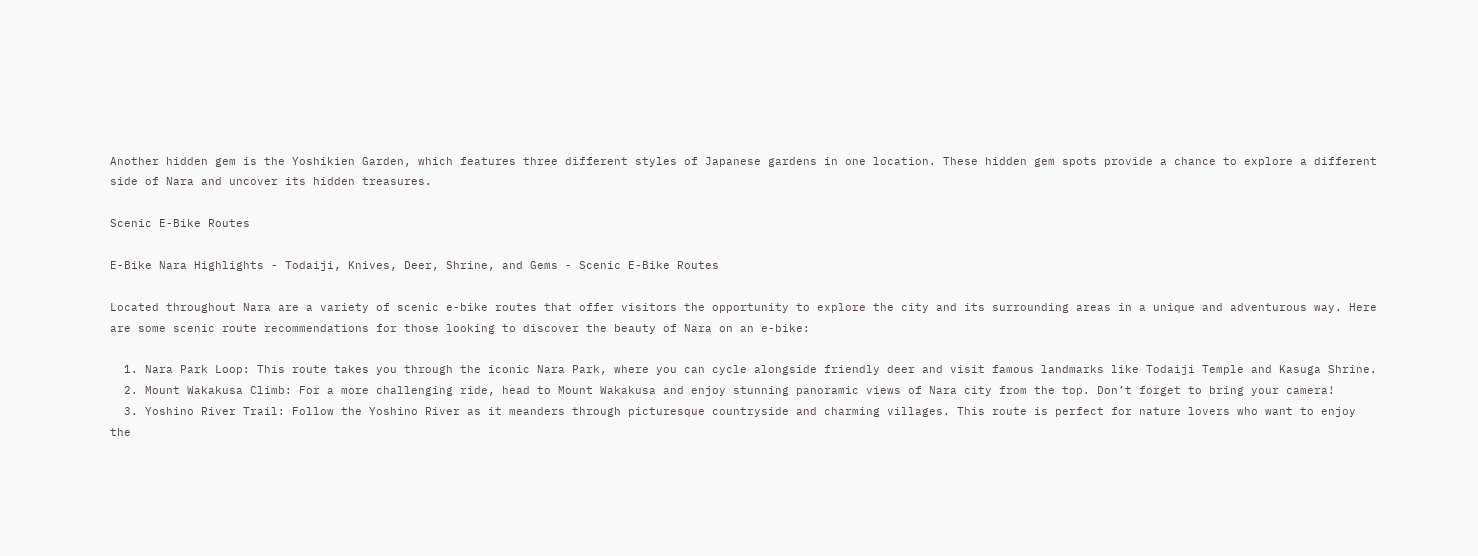Another hidden gem is the Yoshikien Garden, which features three different styles of Japanese gardens in one location. These hidden gem spots provide a chance to explore a different side of Nara and uncover its hidden treasures.

Scenic E-Bike Routes

E-Bike Nara Highlights - Todaiji, Knives, Deer, Shrine, and Gems - Scenic E-Bike Routes

Located throughout Nara are a variety of scenic e-bike routes that offer visitors the opportunity to explore the city and its surrounding areas in a unique and adventurous way. Here are some scenic route recommendations for those looking to discover the beauty of Nara on an e-bike:

  1. Nara Park Loop: This route takes you through the iconic Nara Park, where you can cycle alongside friendly deer and visit famous landmarks like Todaiji Temple and Kasuga Shrine.
  2. Mount Wakakusa Climb: For a more challenging ride, head to Mount Wakakusa and enjoy stunning panoramic views of Nara city from the top. Don’t forget to bring your camera!
  3. Yoshino River Trail: Follow the Yoshino River as it meanders through picturesque countryside and charming villages. This route is perfect for nature lovers who want to enjoy the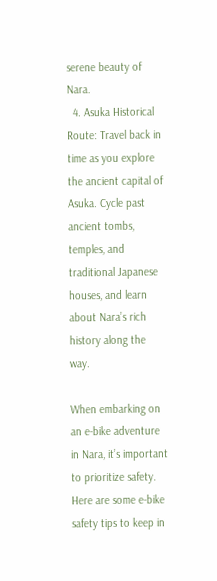serene beauty of Nara.
  4. Asuka Historical Route: Travel back in time as you explore the ancient capital of Asuka. Cycle past ancient tombs, temples, and traditional Japanese houses, and learn about Nara’s rich history along the way.

When embarking on an e-bike adventure in Nara, it’s important to prioritize safety. Here are some e-bike safety tips to keep in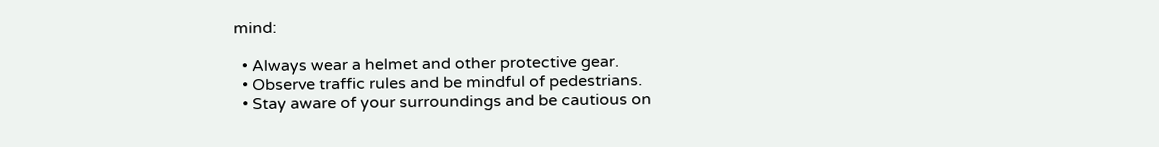mind:

  • Always wear a helmet and other protective gear.
  • Observe traffic rules and be mindful of pedestrians.
  • Stay aware of your surroundings and be cautious on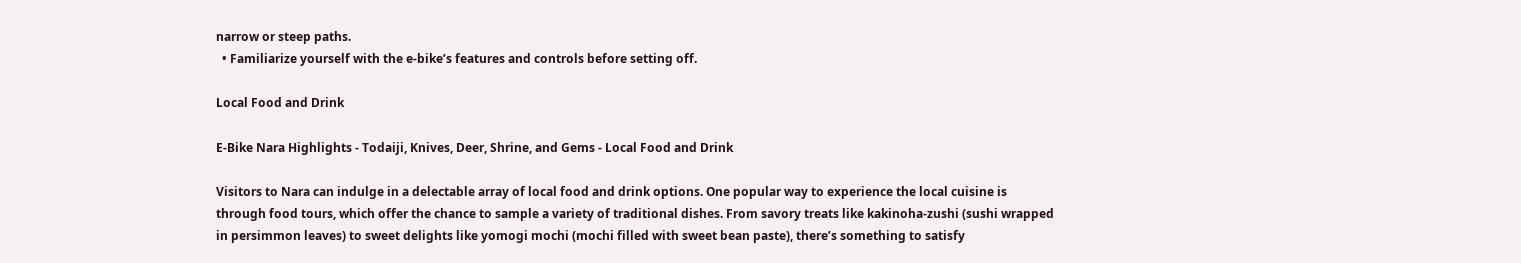narrow or steep paths.
  • Familiarize yourself with the e-bike’s features and controls before setting off.

Local Food and Drink

E-Bike Nara Highlights - Todaiji, Knives, Deer, Shrine, and Gems - Local Food and Drink

Visitors to Nara can indulge in a delectable array of local food and drink options. One popular way to experience the local cuisine is through food tours, which offer the chance to sample a variety of traditional dishes. From savory treats like kakinoha-zushi (sushi wrapped in persimmon leaves) to sweet delights like yomogi mochi (mochi filled with sweet bean paste), there’s something to satisfy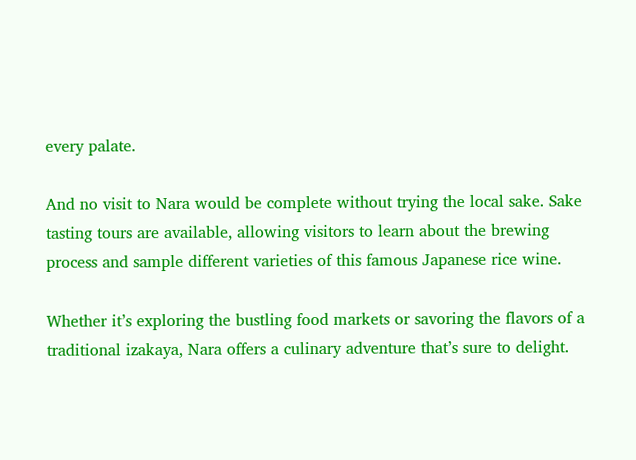every palate.

And no visit to Nara would be complete without trying the local sake. Sake tasting tours are available, allowing visitors to learn about the brewing process and sample different varieties of this famous Japanese rice wine.

Whether it’s exploring the bustling food markets or savoring the flavors of a traditional izakaya, Nara offers a culinary adventure that’s sure to delight.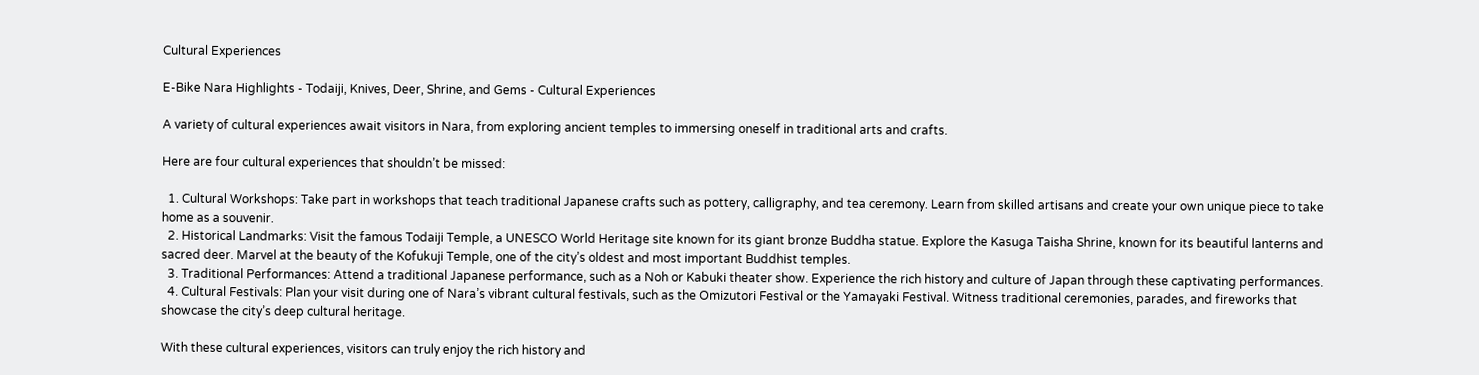Cultural Experiences

E-Bike Nara Highlights - Todaiji, Knives, Deer, Shrine, and Gems - Cultural Experiences

A variety of cultural experiences await visitors in Nara, from exploring ancient temples to immersing oneself in traditional arts and crafts.

Here are four cultural experiences that shouldn’t be missed:

  1. Cultural Workshops: Take part in workshops that teach traditional Japanese crafts such as pottery, calligraphy, and tea ceremony. Learn from skilled artisans and create your own unique piece to take home as a souvenir.
  2. Historical Landmarks: Visit the famous Todaiji Temple, a UNESCO World Heritage site known for its giant bronze Buddha statue. Explore the Kasuga Taisha Shrine, known for its beautiful lanterns and sacred deer. Marvel at the beauty of the Kofukuji Temple, one of the city’s oldest and most important Buddhist temples.
  3. Traditional Performances: Attend a traditional Japanese performance, such as a Noh or Kabuki theater show. Experience the rich history and culture of Japan through these captivating performances.
  4. Cultural Festivals: Plan your visit during one of Nara’s vibrant cultural festivals, such as the Omizutori Festival or the Yamayaki Festival. Witness traditional ceremonies, parades, and fireworks that showcase the city’s deep cultural heritage.

With these cultural experiences, visitors can truly enjoy the rich history and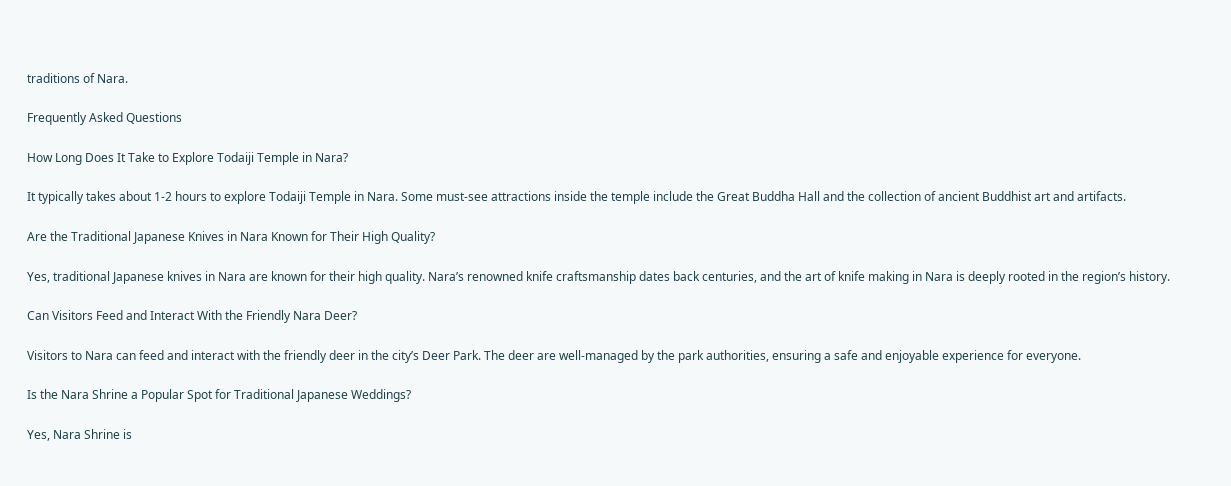traditions of Nara.

Frequently Asked Questions

How Long Does It Take to Explore Todaiji Temple in Nara?

It typically takes about 1-2 hours to explore Todaiji Temple in Nara. Some must-see attractions inside the temple include the Great Buddha Hall and the collection of ancient Buddhist art and artifacts.

Are the Traditional Japanese Knives in Nara Known for Their High Quality?

Yes, traditional Japanese knives in Nara are known for their high quality. Nara’s renowned knife craftsmanship dates back centuries, and the art of knife making in Nara is deeply rooted in the region’s history.

Can Visitors Feed and Interact With the Friendly Nara Deer?

Visitors to Nara can feed and interact with the friendly deer in the city’s Deer Park. The deer are well-managed by the park authorities, ensuring a safe and enjoyable experience for everyone.

Is the Nara Shrine a Popular Spot for Traditional Japanese Weddings?

Yes, Nara Shrine is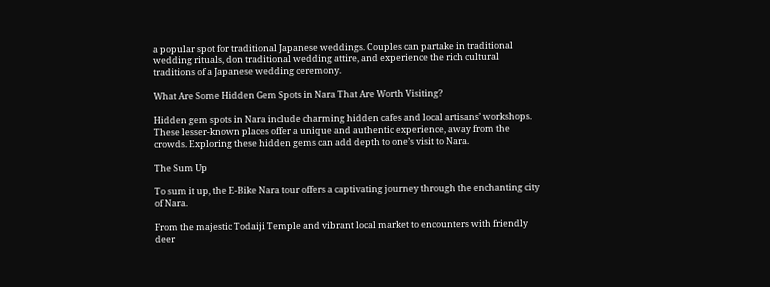a popular spot for traditional Japanese weddings. Couples can partake in traditional wedding rituals, don traditional wedding attire, and experience the rich cultural traditions of a Japanese wedding ceremony.

What Are Some Hidden Gem Spots in Nara That Are Worth Visiting?

Hidden gem spots in Nara include charming hidden cafes and local artisans’ workshops. These lesser-known places offer a unique and authentic experience, away from the crowds. Exploring these hidden gems can add depth to one’s visit to Nara.

The Sum Up

To sum it up, the E-Bike Nara tour offers a captivating journey through the enchanting city of Nara.

From the majestic Todaiji Temple and vibrant local market to encounters with friendly deer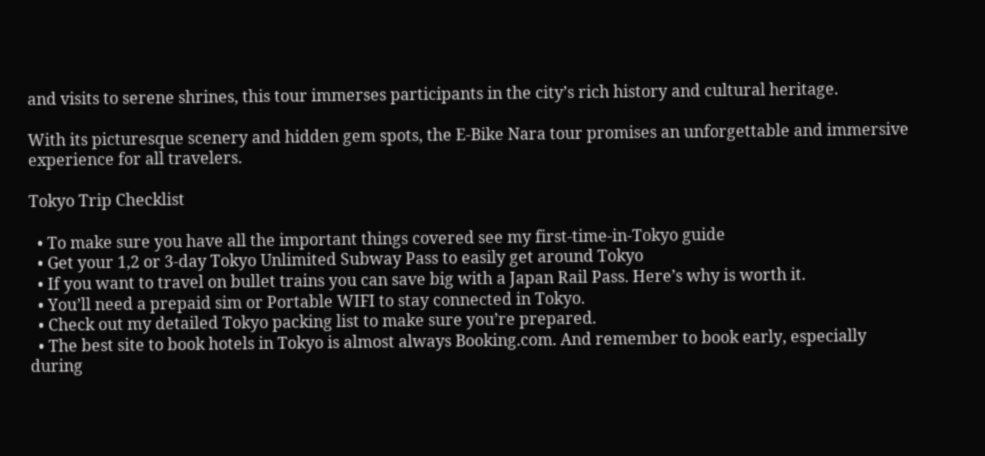and visits to serene shrines, this tour immerses participants in the city’s rich history and cultural heritage.

With its picturesque scenery and hidden gem spots, the E-Bike Nara tour promises an unforgettable and immersive experience for all travelers.

Tokyo Trip Checklist

  • To make sure you have all the important things covered see my first-time-in-Tokyo guide
  • Get your 1,2 or 3-day Tokyo Unlimited Subway Pass to easily get around Tokyo
  • If you want to travel on bullet trains you can save big with a Japan Rail Pass. Here’s why is worth it.
  • You’ll need a prepaid sim or Portable WIFI to stay connected in Tokyo.
  • Check out my detailed Tokyo packing list to make sure you’re prepared.
  • The best site to book hotels in Tokyo is almost always Booking.com. And remember to book early, especially during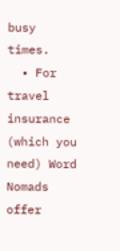busy times.
  • For travel insurance (which you need) Word Nomads offer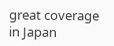great coverage in Japan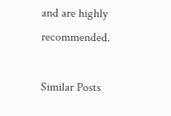and are highly recommended.

Similar Posts